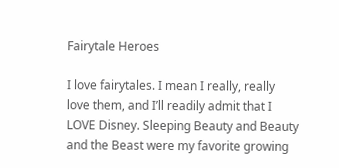Fairytale Heroes

I love fairytales. I mean I really, really love them, and I’ll readily admit that I LOVE Disney. Sleeping Beauty and Beauty and the Beast were my favorite growing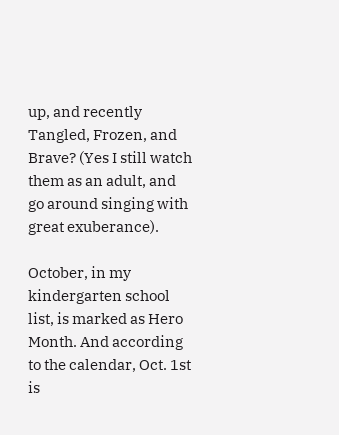up, and recently Tangled, Frozen, and Brave? (Yes I still watch them as an adult, and go around singing with great exuberance).

October, in my kindergarten school list, is marked as Hero Month. And according to the calendar, Oct. 1st is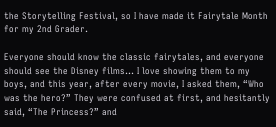the Storytelling Festival, so I have made it Fairytale Month for my 2nd Grader.

Everyone should know the classic fairytales, and everyone should see the Disney films… I love showing them to my boys, and this year, after every movie, I asked them, “Who was the hero?” They were confused at first, and hesitantly said, “The Princess?” and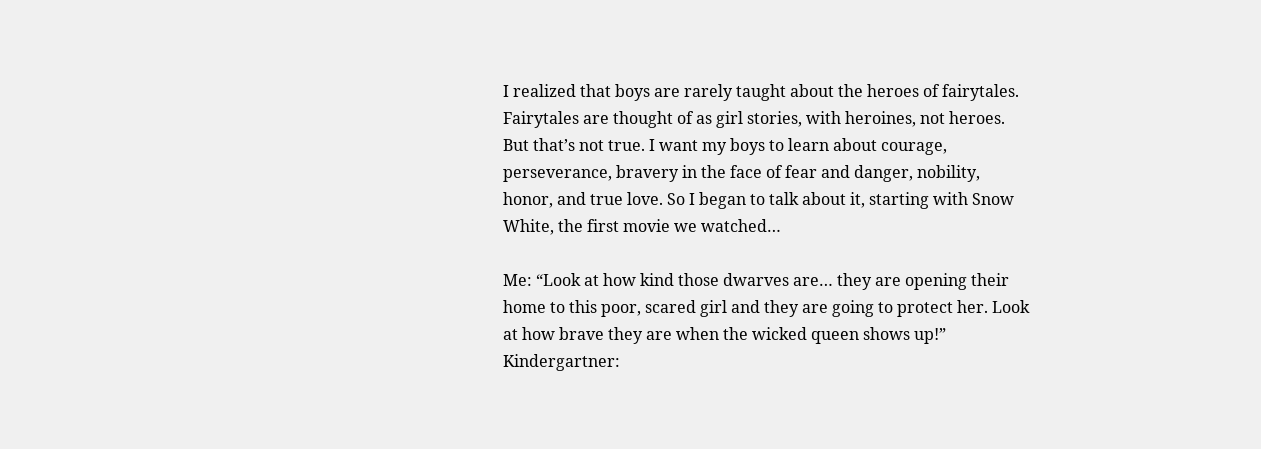I realized that boys are rarely taught about the heroes of fairytales. Fairytales are thought of as girl stories, with heroines, not heroes. But that’s not true. I want my boys to learn about courage, perseverance, bravery in the face of fear and danger, nobility, honor, and true love. So I began to talk about it, starting with Snow White, the first movie we watched…

Me: “Look at how kind those dwarves are… they are opening their home to this poor, scared girl and they are going to protect her. Look at how brave they are when the wicked queen shows up!”
Kindergartner: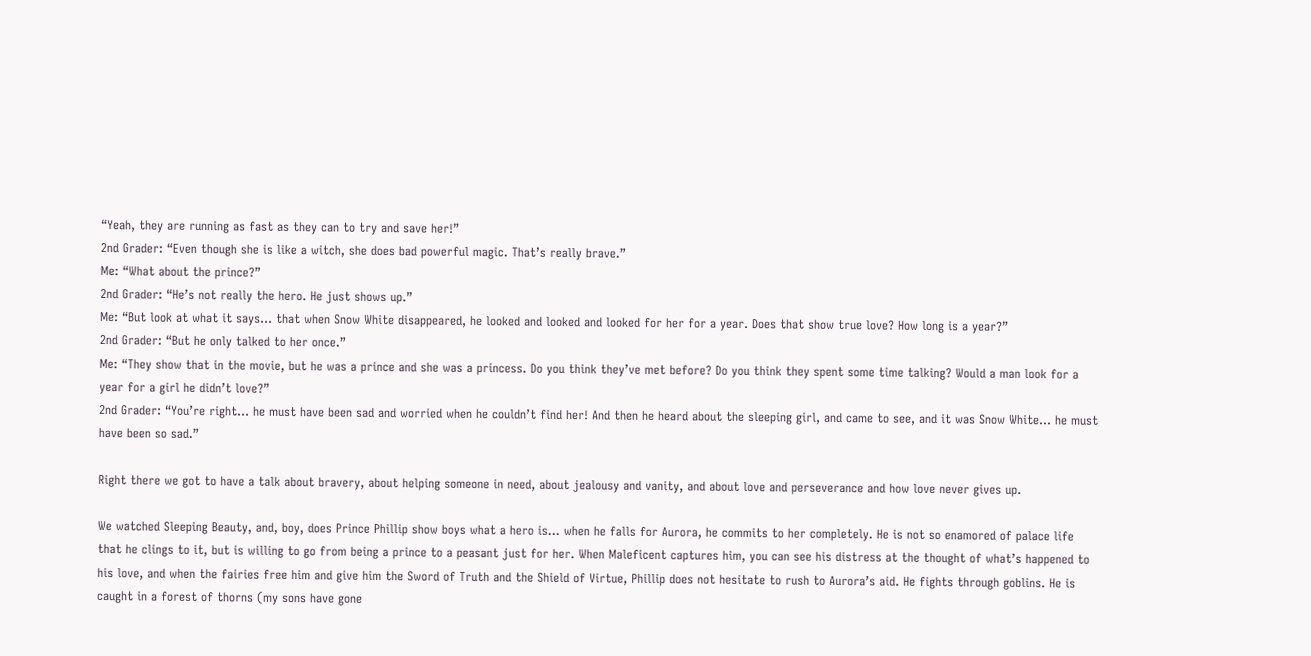“Yeah, they are running as fast as they can to try and save her!”
2nd Grader: “Even though she is like a witch, she does bad powerful magic. That’s really brave.”
Me: “What about the prince?”
2nd Grader: “He’s not really the hero. He just shows up.”
Me: “But look at what it says… that when Snow White disappeared, he looked and looked and looked for her for a year. Does that show true love? How long is a year?”
2nd Grader: “But he only talked to her once.”
Me: “They show that in the movie, but he was a prince and she was a princess. Do you think they’ve met before? Do you think they spent some time talking? Would a man look for a year for a girl he didn’t love?”
2nd Grader: “You’re right… he must have been sad and worried when he couldn’t find her! And then he heard about the sleeping girl, and came to see, and it was Snow White… he must have been so sad.”

Right there we got to have a talk about bravery, about helping someone in need, about jealousy and vanity, and about love and perseverance and how love never gives up.

We watched Sleeping Beauty, and, boy, does Prince Phillip show boys what a hero is… when he falls for Aurora, he commits to her completely. He is not so enamored of palace life that he clings to it, but is willing to go from being a prince to a peasant just for her. When Maleficent captures him, you can see his distress at the thought of what’s happened to his love, and when the fairies free him and give him the Sword of Truth and the Shield of Virtue, Phillip does not hesitate to rush to Aurora’s aid. He fights through goblins. He is caught in a forest of thorns (my sons have gone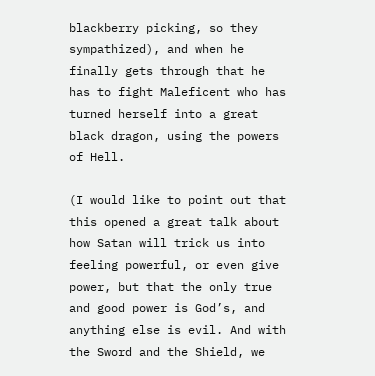blackberry picking, so they sympathized), and when he finally gets through that he has to fight Maleficent who has turned herself into a great black dragon, using the powers of Hell.

(I would like to point out that this opened a great talk about how Satan will trick us into feeling powerful, or even give power, but that the only true and good power is God’s, and anything else is evil. And with the Sword and the Shield, we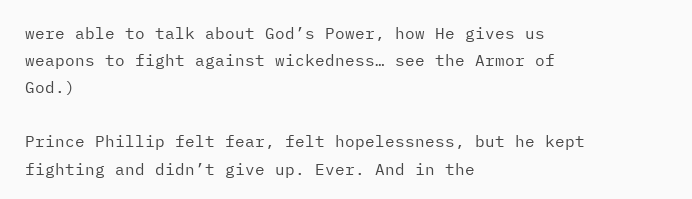were able to talk about God’s Power, how He gives us weapons to fight against wickedness… see the Armor of God.)

Prince Phillip felt fear, felt hopelessness, but he kept fighting and didn’t give up. Ever. And in the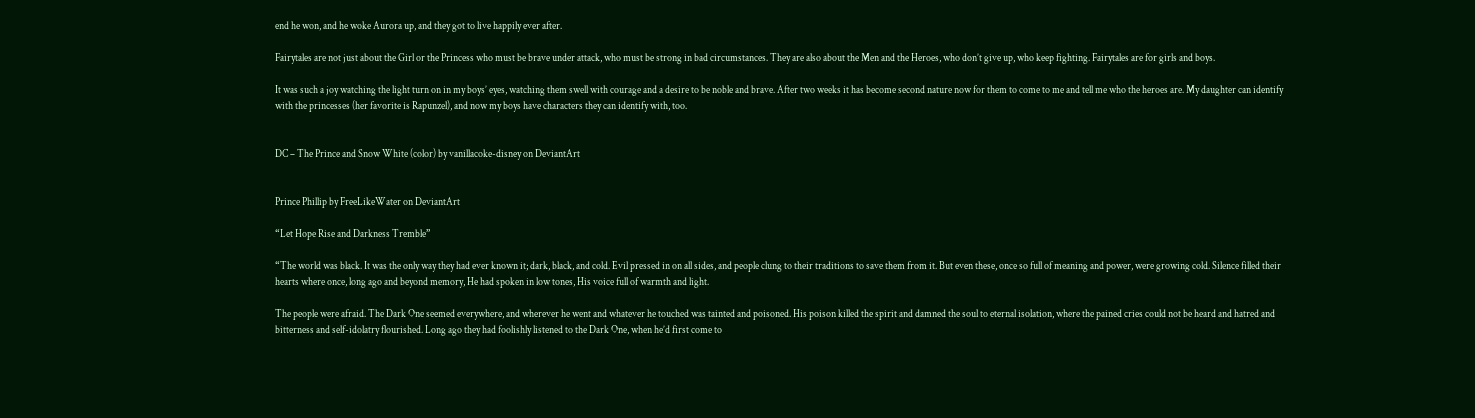end he won, and he woke Aurora up, and they got to live happily ever after.

Fairytales are not just about the Girl or the Princess who must be brave under attack, who must be strong in bad circumstances. They are also about the Men and the Heroes, who don’t give up, who keep fighting. Fairytales are for girls and boys.

It was such a joy watching the light turn on in my boys’ eyes, watching them swell with courage and a desire to be noble and brave. After two weeks it has become second nature now for them to come to me and tell me who the heroes are. My daughter can identify with the princesses (her favorite is Rapunzel), and now my boys have characters they can identify with, too.


DC – The Prince and Snow White (color) by vanillacoke-disney on DeviantArt


Prince Phillip by FreeLikeWater on DeviantArt

“Let Hope Rise and Darkness Tremble”

“The world was black. It was the only way they had ever known it; dark, black, and cold. Evil pressed in on all sides, and people clung to their traditions to save them from it. But even these, once so full of meaning and power, were growing cold. Silence filled their hearts where once, long ago and beyond memory, He had spoken in low tones, His voice full of warmth and light.

The people were afraid. The Dark One seemed everywhere, and wherever he went and whatever he touched was tainted and poisoned. His poison killed the spirit and damned the soul to eternal isolation, where the pained cries could not be heard and hatred and bitterness and self-idolatry flourished. Long ago they had foolishly listened to the Dark One, when he’d first come to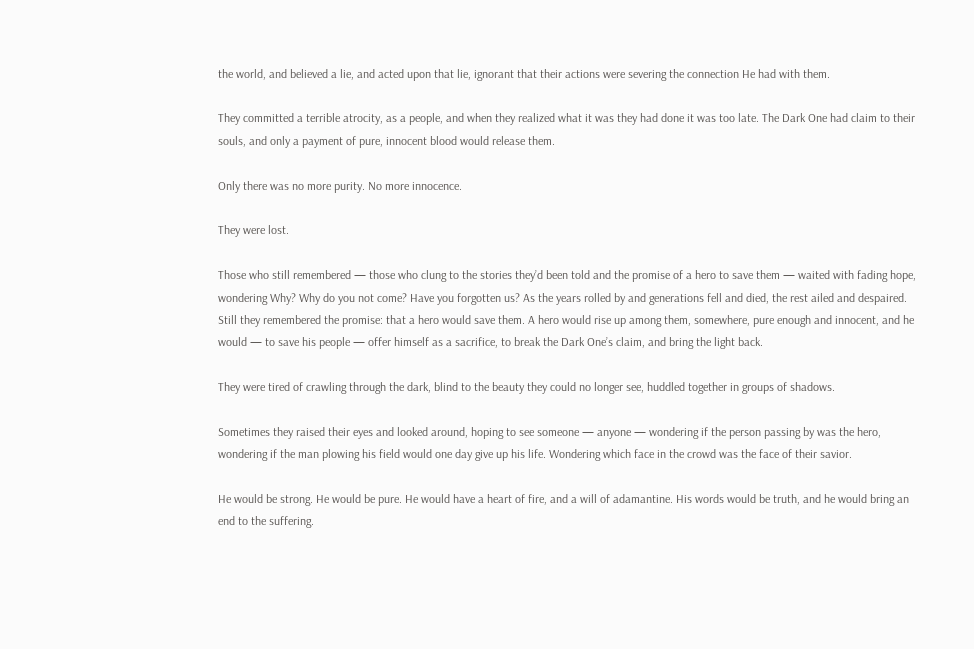the world, and believed a lie, and acted upon that lie, ignorant that their actions were severing the connection He had with them.

They committed a terrible atrocity, as a people, and when they realized what it was they had done it was too late. The Dark One had claim to their souls, and only a payment of pure, innocent blood would release them.

Only there was no more purity. No more innocence.

They were lost.

Those who still remembered — those who clung to the stories they’d been told and the promise of a hero to save them — waited with fading hope, wondering Why? Why do you not come? Have you forgotten us? As the years rolled by and generations fell and died, the rest ailed and despaired. Still they remembered the promise: that a hero would save them. A hero would rise up among them, somewhere, pure enough and innocent, and he would — to save his people — offer himself as a sacrifice, to break the Dark One’s claim, and bring the light back.

They were tired of crawling through the dark, blind to the beauty they could no longer see, huddled together in groups of shadows.

Sometimes they raised their eyes and looked around, hoping to see someone — anyone — wondering if the person passing by was the hero, wondering if the man plowing his field would one day give up his life. Wondering which face in the crowd was the face of their savior.

He would be strong. He would be pure. He would have a heart of fire, and a will of adamantine. His words would be truth, and he would bring an end to the suffering.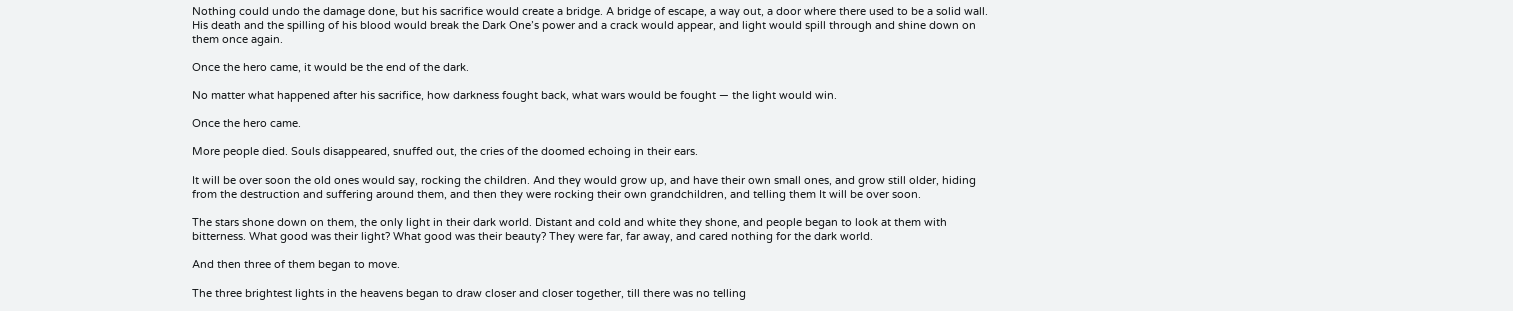Nothing could undo the damage done, but his sacrifice would create a bridge. A bridge of escape, a way out, a door where there used to be a solid wall. His death and the spilling of his blood would break the Dark One’s power and a crack would appear, and light would spill through and shine down on them once again.

Once the hero came, it would be the end of the dark.

No matter what happened after his sacrifice, how darkness fought back, what wars would be fought — the light would win.

Once the hero came.

More people died. Souls disappeared, snuffed out, the cries of the doomed echoing in their ears.

It will be over soon the old ones would say, rocking the children. And they would grow up, and have their own small ones, and grow still older, hiding from the destruction and suffering around them, and then they were rocking their own grandchildren, and telling them It will be over soon.

The stars shone down on them, the only light in their dark world. Distant and cold and white they shone, and people began to look at them with bitterness. What good was their light? What good was their beauty? They were far, far away, and cared nothing for the dark world.

And then three of them began to move.

The three brightest lights in the heavens began to draw closer and closer together, till there was no telling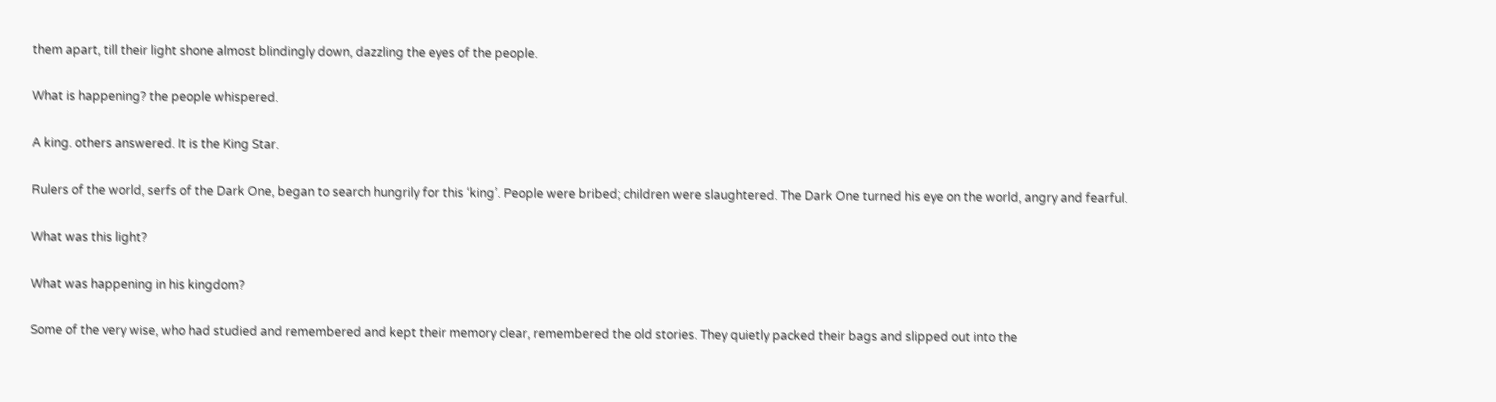them apart, till their light shone almost blindingly down, dazzling the eyes of the people.

What is happening? the people whispered.

A king. others answered. It is the King Star.

Rulers of the world, serfs of the Dark One, began to search hungrily for this ‘king’. People were bribed; children were slaughtered. The Dark One turned his eye on the world, angry and fearful.

What was this light?

What was happening in his kingdom?

Some of the very wise, who had studied and remembered and kept their memory clear, remembered the old stories. They quietly packed their bags and slipped out into the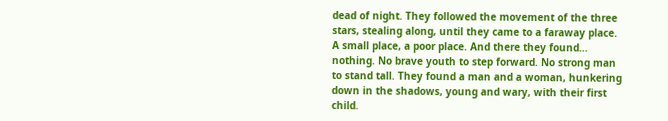dead of night. They followed the movement of the three stars, stealing along, until they came to a faraway place. A small place, a poor place. And there they found… nothing. No brave youth to step forward. No strong man to stand tall. They found a man and a woman, hunkering down in the shadows, young and wary, with their first child.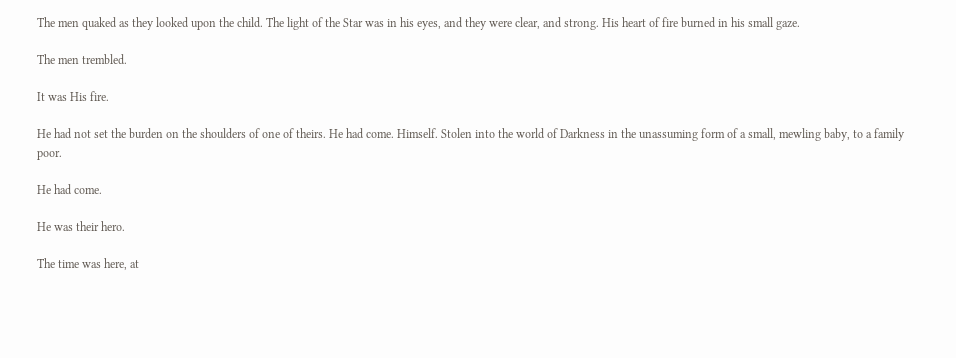The men quaked as they looked upon the child. The light of the Star was in his eyes, and they were clear, and strong. His heart of fire burned in his small gaze.

The men trembled.

It was His fire.

He had not set the burden on the shoulders of one of theirs. He had come. Himself. Stolen into the world of Darkness in the unassuming form of a small, mewling baby, to a family poor.

He had come.

He was their hero.

The time was here, at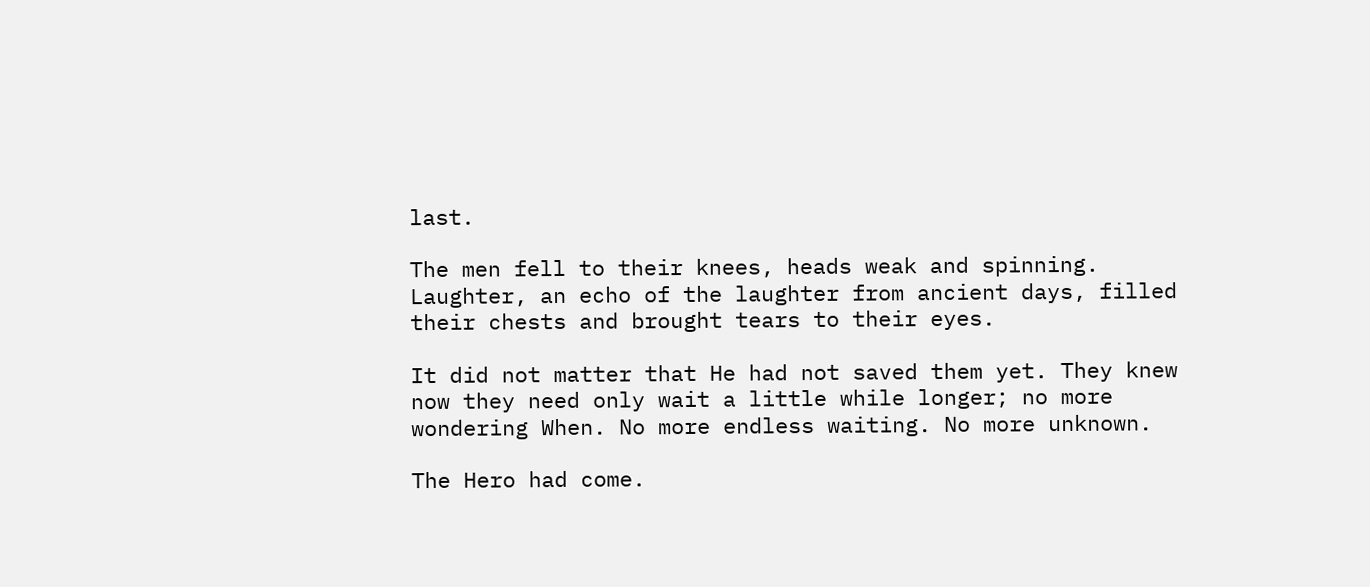last.

The men fell to their knees, heads weak and spinning. Laughter, an echo of the laughter from ancient days, filled their chests and brought tears to their eyes.

It did not matter that He had not saved them yet. They knew now they need only wait a little while longer; no more wondering When. No more endless waiting. No more unknown.

The Hero had come.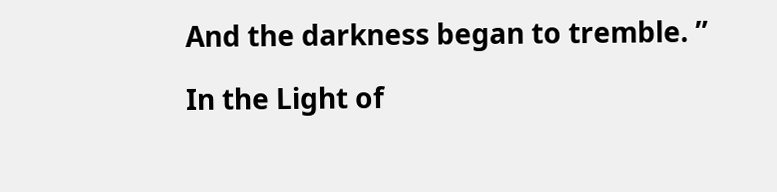And the darkness began to tremble. ”

In the Light of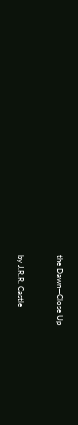the Dawn—Close Up


by J.R.R. Castle